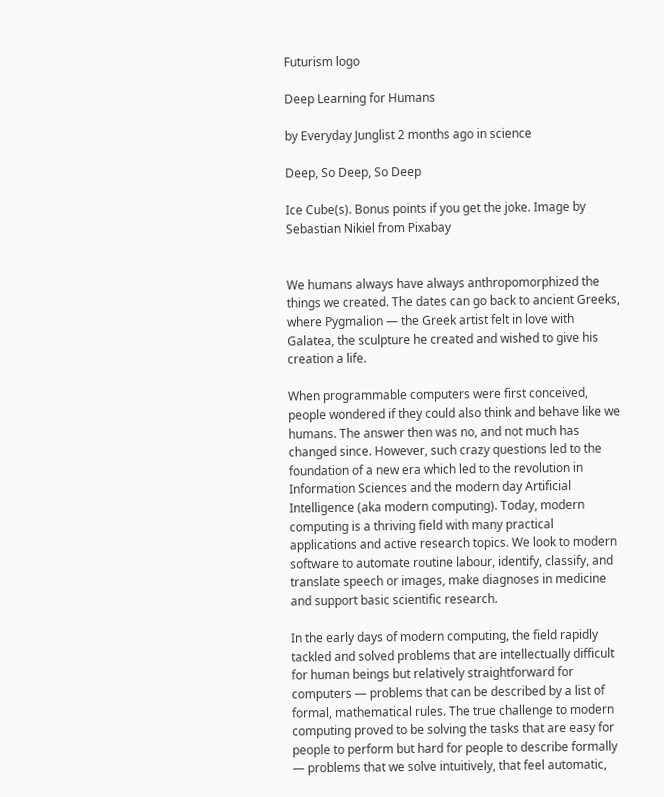Futurism logo

Deep Learning for Humans

by Everyday Junglist 2 months ago in science

Deep, So Deep, So Deep

Ice Cube(s). Bonus points if you get the joke. Image by Sebastian Nikiel from Pixabay


We humans always have always anthropomorphized the things we created. The dates can go back to ancient Greeks, where Pygmalion — the Greek artist felt in love with Galatea, the sculpture he created and wished to give his creation a life.

When programmable computers were first conceived, people wondered if they could also think and behave like we humans. The answer then was no, and not much has changed since. However, such crazy questions led to the foundation of a new era which led to the revolution in Information Sciences and the modern day Artificial Intelligence (aka modern computing). Today, modern computing is a thriving field with many practical applications and active research topics. We look to modern software to automate routine labour, identify, classify, and translate speech or images, make diagnoses in medicine and support basic scientific research.

In the early days of modern computing, the field rapidly tackled and solved problems that are intellectually difficult for human beings but relatively straightforward for computers — problems that can be described by a list of formal, mathematical rules. The true challenge to modern computing proved to be solving the tasks that are easy for people to perform but hard for people to describe formally — problems that we solve intuitively, that feel automatic,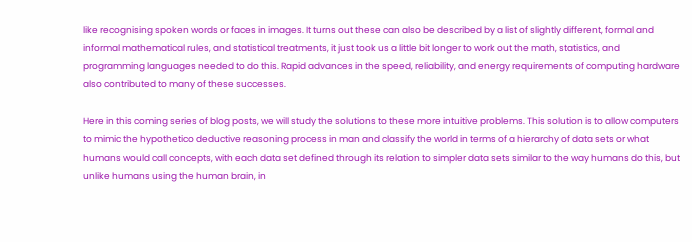like recognising spoken words or faces in images. It turns out these can also be described by a list of slightly different, formal and informal mathematical rules, and statistical treatments, it just took us a little bit longer to work out the math, statistics, and programming languages needed to do this. Rapid advances in the speed, reliability, and energy requirements of computing hardware also contributed to many of these successes.

Here in this coming series of blog posts, we will study the solutions to these more intuitive problems. This solution is to allow computers to mimic the hypothetico deductive reasoning process in man and classify the world in terms of a hierarchy of data sets or what humans would call concepts, with each data set defined through its relation to simpler data sets similar to the way humans do this, but unlike humans using the human brain, in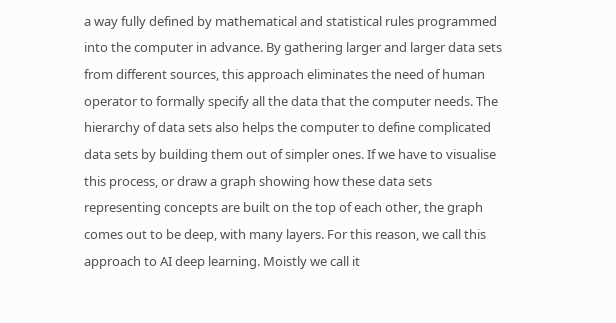a way fully defined by mathematical and statistical rules programmed into the computer in advance. By gathering larger and larger data sets from different sources, this approach eliminates the need of human operator to formally specify all the data that the computer needs. The hierarchy of data sets also helps the computer to define complicated data sets by building them out of simpler ones. If we have to visualise this process, or draw a graph showing how these data sets representing concepts are built on the top of each other, the graph comes out to be deep, with many layers. For this reason, we call this approach to AI deep learning. Moistly we call it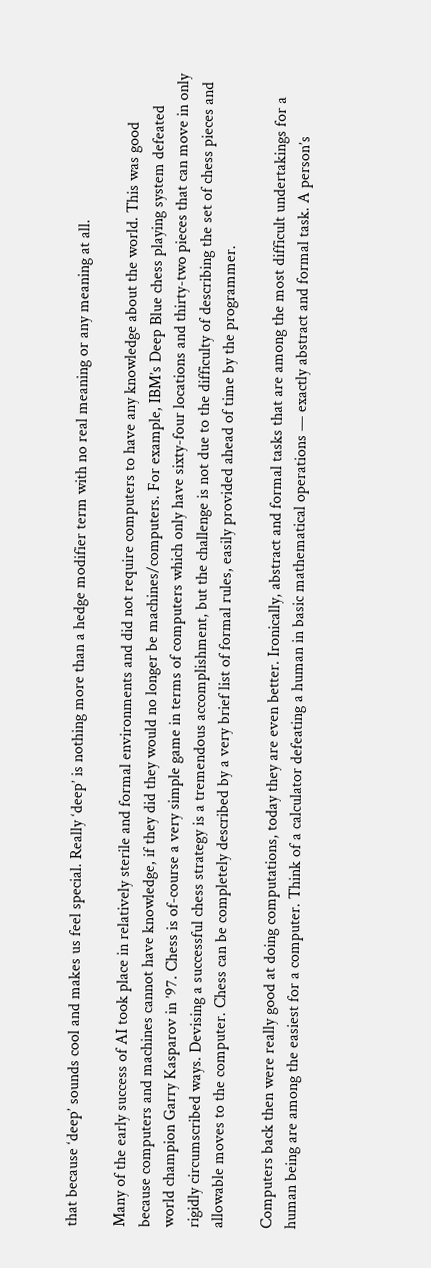that because ‘deep’ sounds cool and makes us feel special. Really ‘deep’ is nothing more than a hedge modifier term with no real meaning or any meaning at all.

Many of the early success of AI took place in relatively sterile and formal environments and did not require computers to have any knowledge about the world. This was good because computers and machines cannot have knowledge, if they did they would no longer be machines/computers. For example, IBM’s Deep Blue chess playing system defeated world champion Garry Kasparov in ’97. Chess is of-course a very simple game in terms of computers which only have sixty-four locations and thirty-two pieces that can move in only rigidly circumscribed ways. Devising a successful chess strategy is a tremendous accomplishment, but the challenge is not due to the difficulty of describing the set of chess pieces and allowable moves to the computer. Chess can be completely described by a very brief list of formal rules, easily provided ahead of time by the programmer.

Computers back then were really good at doing computations, today they are even better. Ironically, abstract and formal tasks that are among the most difficult undertakings for a human being are among the easiest for a computer. Think of a calculator defeating a human in basic mathematical operations — exactly abstract and formal task. A person’s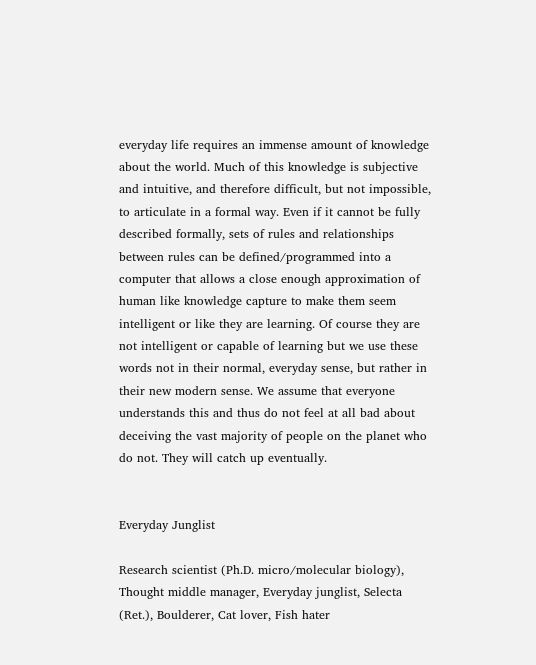everyday life requires an immense amount of knowledge about the world. Much of this knowledge is subjective and intuitive, and therefore difficult, but not impossible, to articulate in a formal way. Even if it cannot be fully described formally, sets of rules and relationships between rules can be defined/programmed into a computer that allows a close enough approximation of human like knowledge capture to make them seem intelligent or like they are learning. Of course they are not intelligent or capable of learning but we use these words not in their normal, everyday sense, but rather in their new modern sense. We assume that everyone understands this and thus do not feel at all bad about deceiving the vast majority of people on the planet who do not. They will catch up eventually.


Everyday Junglist

Research scientist (Ph.D. micro/molecular biology), Thought middle manager, Everyday junglist, Selecta (Ret.), Boulderer, Cat lover, Fish hater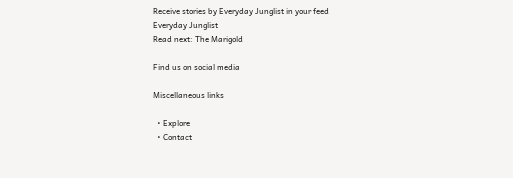Receive stories by Everyday Junglist in your feed
Everyday Junglist
Read next: The Marigold

Find us on social media

Miscellaneous links

  • Explore
  • Contact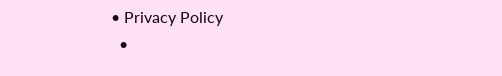• Privacy Policy
  •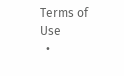Terms of Use
  •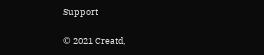Support

© 2021 Creatd,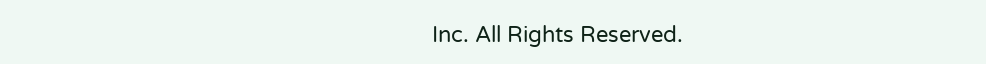Inc. All Rights Reserved.